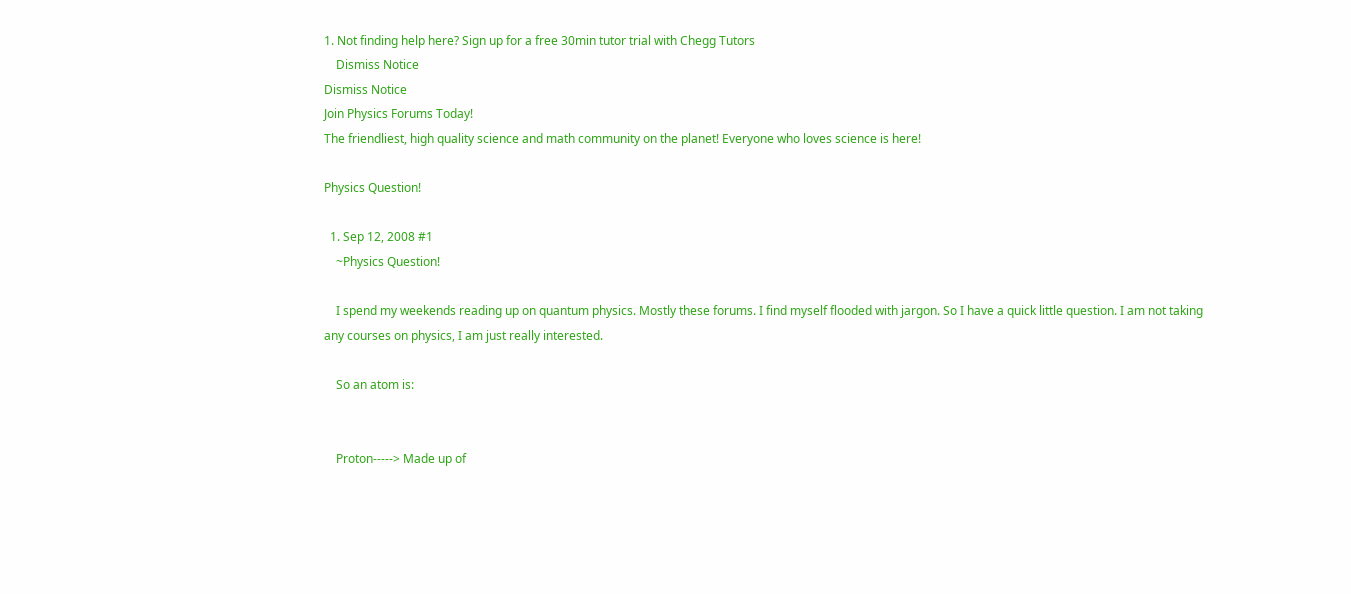1. Not finding help here? Sign up for a free 30min tutor trial with Chegg Tutors
    Dismiss Notice
Dismiss Notice
Join Physics Forums Today!
The friendliest, high quality science and math community on the planet! Everyone who loves science is here!

Physics Question!

  1. Sep 12, 2008 #1
    ~Physics Question!

    I spend my weekends reading up on quantum physics. Mostly these forums. I find myself flooded with jargon. So I have a quick little question. I am not taking any courses on physics, I am just really interested.

    So an atom is:


    Proton-----> Made up of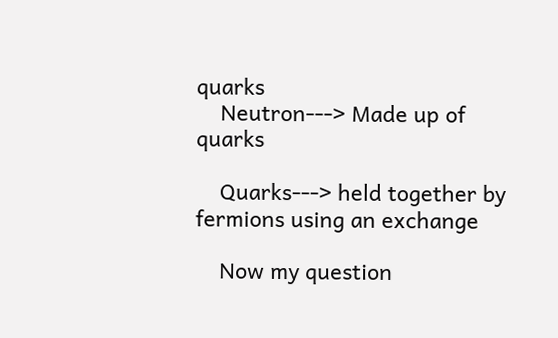quarks
    Neutron---> Made up of quarks

    Quarks---> held together by fermions using an exchange

    Now my question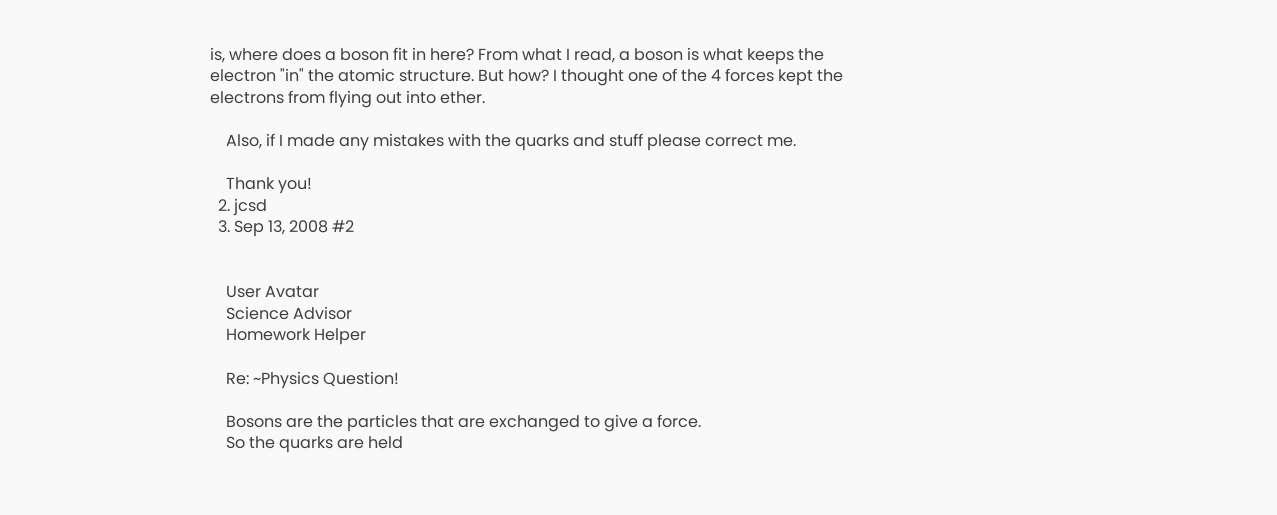is, where does a boson fit in here? From what I read, a boson is what keeps the electron "in" the atomic structure. But how? I thought one of the 4 forces kept the electrons from flying out into ether.

    Also, if I made any mistakes with the quarks and stuff please correct me.

    Thank you!
  2. jcsd
  3. Sep 13, 2008 #2


    User Avatar
    Science Advisor
    Homework Helper

    Re: ~Physics Question!

    Bosons are the particles that are exchanged to give a force.
    So the quarks are held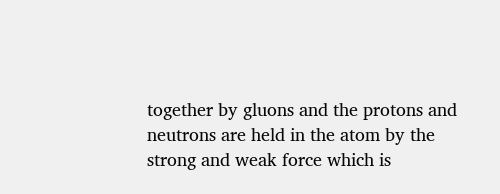together by gluons and the protons and neutrons are held in the atom by the strong and weak force which is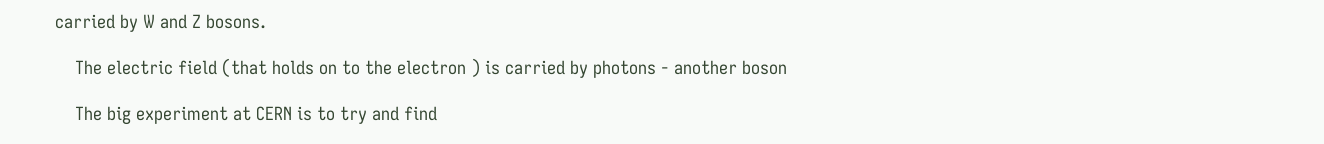carried by W and Z bosons.

    The electric field (that holds on to the electron ) is carried by photons - another boson

    The big experiment at CERN is to try and find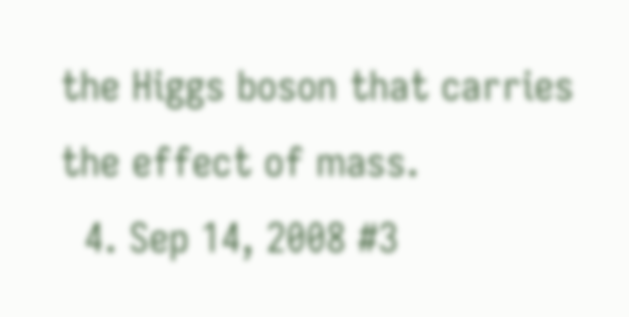the Higgs boson that carries the effect of mass.
  4. Sep 14, 2008 #3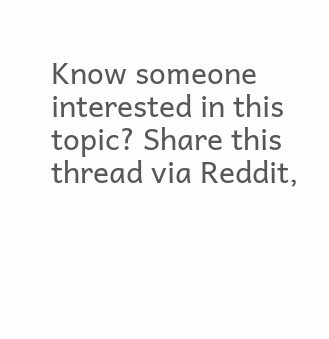Know someone interested in this topic? Share this thread via Reddit,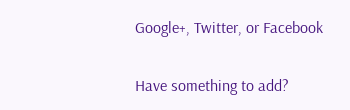Google+, Twitter, or Facebook

Have something to add?